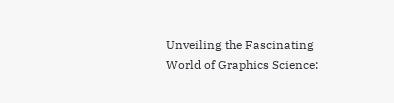Unveiling the Fascinating World of Graphics Science: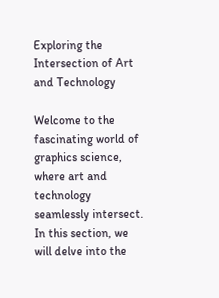Exploring the Intersection of Art and Technology

Welcome to the fascinating world of graphics science, where art and technology seamlessly intersect. In this section, we will delve into the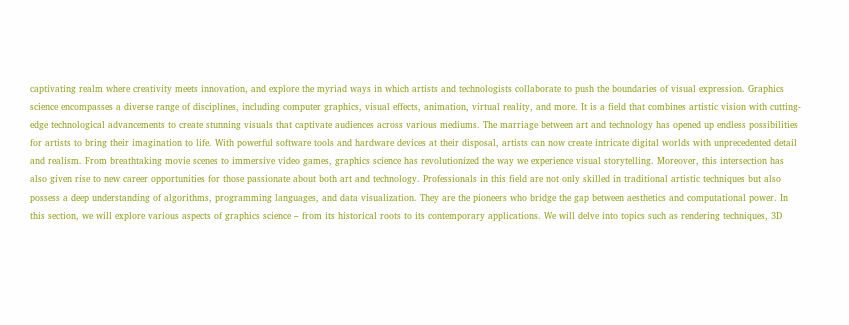captivating realm where creativity meets innovation, and explore the myriad ways in which artists and technologists collaborate to push the boundaries of visual expression. Graphics science encompasses a diverse range of disciplines, including computer graphics, visual effects, animation, virtual reality, and more. It is a field that combines artistic vision with cutting-edge technological advancements to create stunning visuals that captivate audiences across various mediums. The marriage between art and technology has opened up endless possibilities for artists to bring their imagination to life. With powerful software tools and hardware devices at their disposal, artists can now create intricate digital worlds with unprecedented detail and realism. From breathtaking movie scenes to immersive video games, graphics science has revolutionized the way we experience visual storytelling. Moreover, this intersection has also given rise to new career opportunities for those passionate about both art and technology. Professionals in this field are not only skilled in traditional artistic techniques but also possess a deep understanding of algorithms, programming languages, and data visualization. They are the pioneers who bridge the gap between aesthetics and computational power. In this section, we will explore various aspects of graphics science – from its historical roots to its contemporary applications. We will delve into topics such as rendering techniques, 3D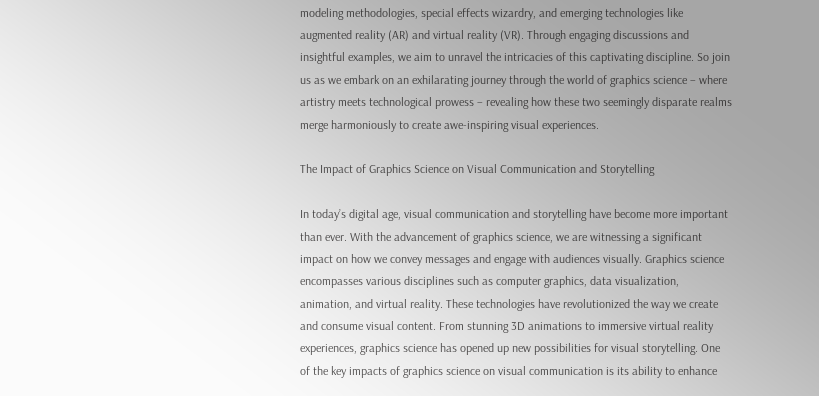modeling methodologies, special effects wizardry, and emerging technologies like augmented reality (AR) and virtual reality (VR). Through engaging discussions and insightful examples, we aim to unravel the intricacies of this captivating discipline. So join us as we embark on an exhilarating journey through the world of graphics science – where artistry meets technological prowess – revealing how these two seemingly disparate realms merge harmoniously to create awe-inspiring visual experiences.

The Impact of Graphics Science on Visual Communication and Storytelling

In today’s digital age, visual communication and storytelling have become more important than ever. With the advancement of graphics science, we are witnessing a significant impact on how we convey messages and engage with audiences visually. Graphics science encompasses various disciplines such as computer graphics, data visualization, animation, and virtual reality. These technologies have revolutionized the way we create and consume visual content. From stunning 3D animations to immersive virtual reality experiences, graphics science has opened up new possibilities for visual storytelling. One of the key impacts of graphics science on visual communication is its ability to enhance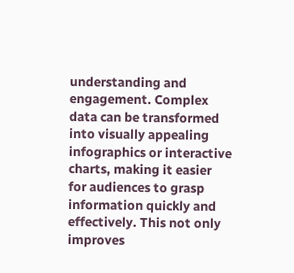understanding and engagement. Complex data can be transformed into visually appealing infographics or interactive charts, making it easier for audiences to grasp information quickly and effectively. This not only improves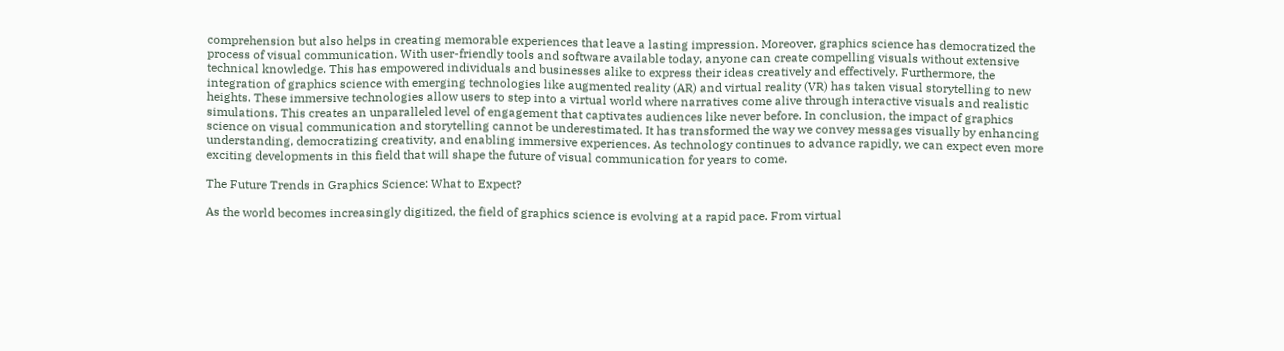comprehension but also helps in creating memorable experiences that leave a lasting impression. Moreover, graphics science has democratized the process of visual communication. With user-friendly tools and software available today, anyone can create compelling visuals without extensive technical knowledge. This has empowered individuals and businesses alike to express their ideas creatively and effectively. Furthermore, the integration of graphics science with emerging technologies like augmented reality (AR) and virtual reality (VR) has taken visual storytelling to new heights. These immersive technologies allow users to step into a virtual world where narratives come alive through interactive visuals and realistic simulations. This creates an unparalleled level of engagement that captivates audiences like never before. In conclusion, the impact of graphics science on visual communication and storytelling cannot be underestimated. It has transformed the way we convey messages visually by enhancing understanding, democratizing creativity, and enabling immersive experiences. As technology continues to advance rapidly, we can expect even more exciting developments in this field that will shape the future of visual communication for years to come.

The Future Trends in Graphics Science: What to Expect?

As the world becomes increasingly digitized, the field of graphics science is evolving at a rapid pace. From virtual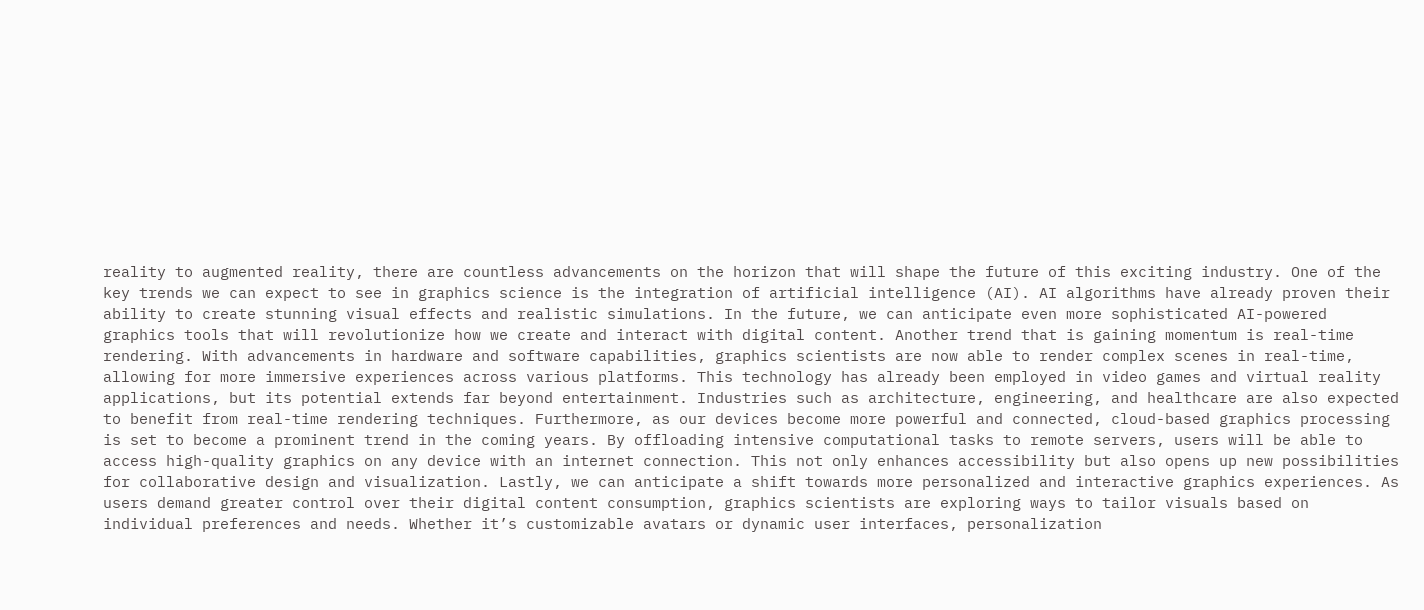reality to augmented reality, there are countless advancements on the horizon that will shape the future of this exciting industry. One of the key trends we can expect to see in graphics science is the integration of artificial intelligence (AI). AI algorithms have already proven their ability to create stunning visual effects and realistic simulations. In the future, we can anticipate even more sophisticated AI-powered graphics tools that will revolutionize how we create and interact with digital content. Another trend that is gaining momentum is real-time rendering. With advancements in hardware and software capabilities, graphics scientists are now able to render complex scenes in real-time, allowing for more immersive experiences across various platforms. This technology has already been employed in video games and virtual reality applications, but its potential extends far beyond entertainment. Industries such as architecture, engineering, and healthcare are also expected to benefit from real-time rendering techniques. Furthermore, as our devices become more powerful and connected, cloud-based graphics processing is set to become a prominent trend in the coming years. By offloading intensive computational tasks to remote servers, users will be able to access high-quality graphics on any device with an internet connection. This not only enhances accessibility but also opens up new possibilities for collaborative design and visualization. Lastly, we can anticipate a shift towards more personalized and interactive graphics experiences. As users demand greater control over their digital content consumption, graphics scientists are exploring ways to tailor visuals based on individual preferences and needs. Whether it’s customizable avatars or dynamic user interfaces, personalization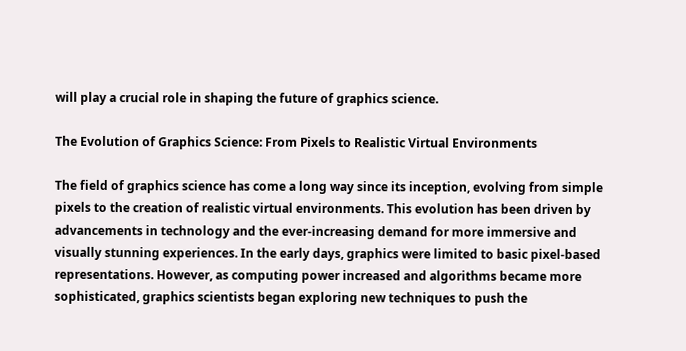will play a crucial role in shaping the future of graphics science.

The Evolution of Graphics Science: From Pixels to Realistic Virtual Environments

The field of graphics science has come a long way since its inception, evolving from simple pixels to the creation of realistic virtual environments. This evolution has been driven by advancements in technology and the ever-increasing demand for more immersive and visually stunning experiences. In the early days, graphics were limited to basic pixel-based representations. However, as computing power increased and algorithms became more sophisticated, graphics scientists began exploring new techniques to push the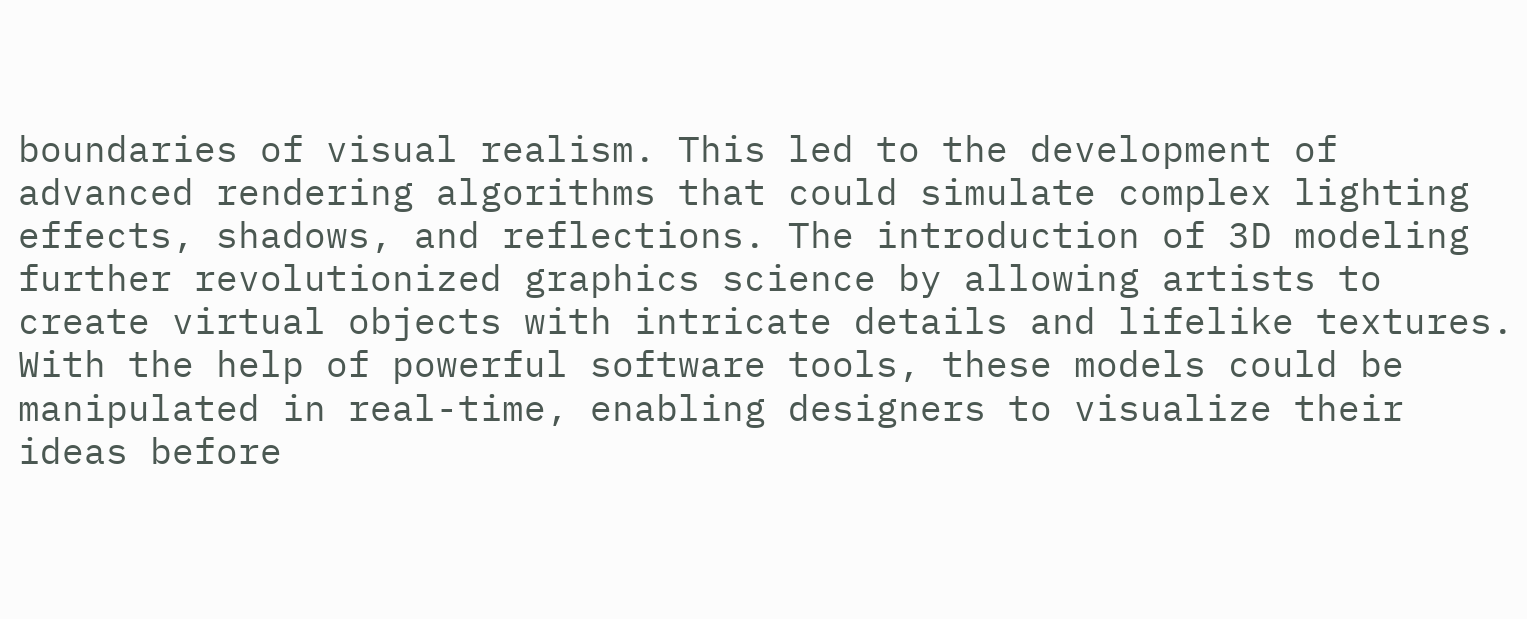boundaries of visual realism. This led to the development of advanced rendering algorithms that could simulate complex lighting effects, shadows, and reflections. The introduction of 3D modeling further revolutionized graphics science by allowing artists to create virtual objects with intricate details and lifelike textures. With the help of powerful software tools, these models could be manipulated in real-time, enabling designers to visualize their ideas before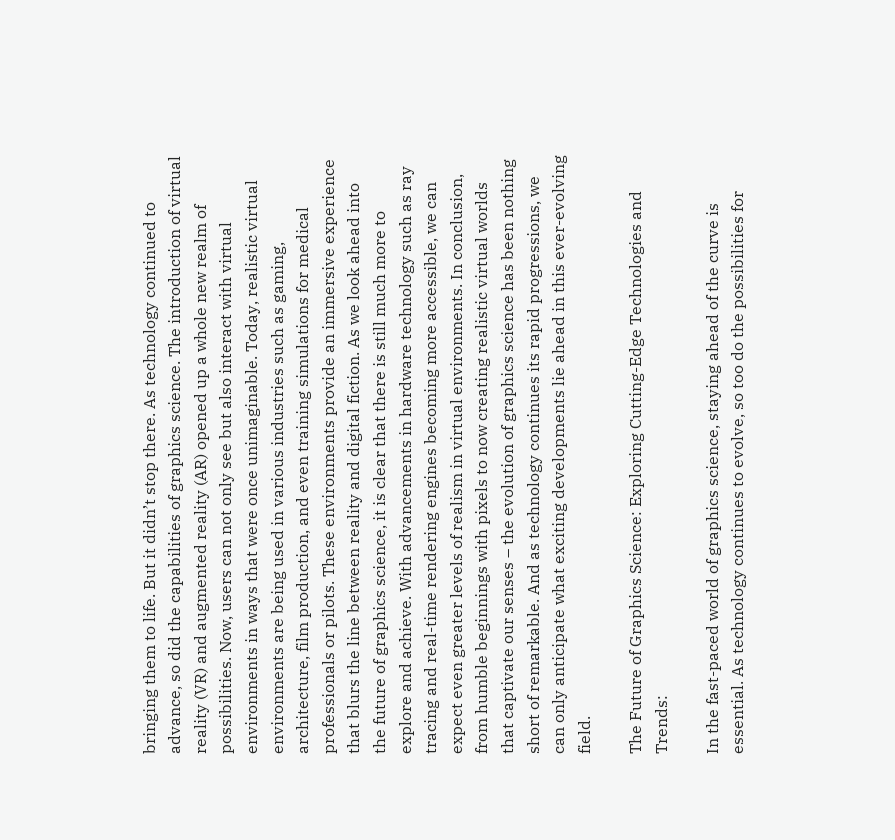bringing them to life. But it didn’t stop there. As technology continued to advance, so did the capabilities of graphics science. The introduction of virtual reality (VR) and augmented reality (AR) opened up a whole new realm of possibilities. Now, users can not only see but also interact with virtual environments in ways that were once unimaginable. Today, realistic virtual environments are being used in various industries such as gaming, architecture, film production, and even training simulations for medical professionals or pilots. These environments provide an immersive experience that blurs the line between reality and digital fiction. As we look ahead into the future of graphics science, it is clear that there is still much more to explore and achieve. With advancements in hardware technology such as ray tracing and real-time rendering engines becoming more accessible, we can expect even greater levels of realism in virtual environments. In conclusion, from humble beginnings with pixels to now creating realistic virtual worlds that captivate our senses – the evolution of graphics science has been nothing short of remarkable. And as technology continues its rapid progressions, we can only anticipate what exciting developments lie ahead in this ever-evolving field.

The Future of Graphics Science: Exploring Cutting-Edge Technologies and Trends:

In the fast-paced world of graphics science, staying ahead of the curve is essential. As technology continues to evolve, so too do the possibilities for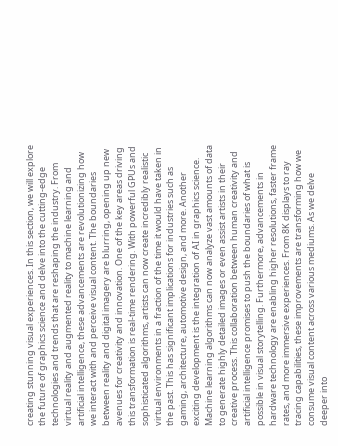creating stunning visual experiences. In this section, we will explore the future of graphics science and delve into the cutting-edge technologies and trends that are reshaping the industry. From virtual reality and augmented reality to machine learning and artificial intelligence, these advancements are revolutionizing how we interact with and perceive visual content. The boundaries between reality and digital imagery are blurring, opening up new avenues for creativity and innovation. One of the key areas driving this transformation is real-time rendering. With powerful GPUs and sophisticated algorithms, artists can now create incredibly realistic virtual environments in a fraction of the time it would have taken in the past. This has significant implications for industries such as gaming, architecture, automotive design, and more. Another exciting development is the integration of AI in graphics science. Machine learning algorithms can now analyze vast amounts of data to generate highly detailed images or even assist artists in their creative process. This collaboration between human creativity and artificial intelligence promises to push the boundaries of what is possible in visual storytelling. Furthermore, advancements in hardware technology are enabling higher resolutions, faster frame rates, and more immersive experiences. From 8K displays to ray tracing capabilities, these improvements are transforming how we consume visual content across various mediums. As we delve deeper into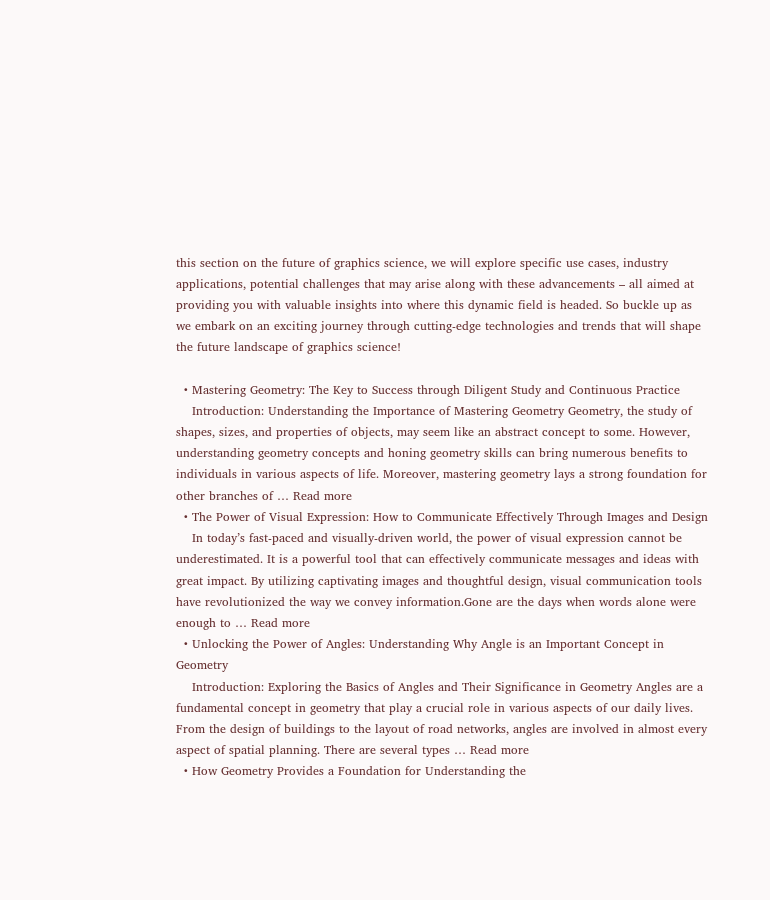this section on the future of graphics science, we will explore specific use cases, industry applications, potential challenges that may arise along with these advancements – all aimed at providing you with valuable insights into where this dynamic field is headed. So buckle up as we embark on an exciting journey through cutting-edge technologies and trends that will shape the future landscape of graphics science!

  • Mastering Geometry: The Key to Success through Diligent Study and Continuous Practice
    Introduction: Understanding the Importance of Mastering Geometry Geometry, the study of shapes, sizes, and properties of objects, may seem like an abstract concept to some. However, understanding geometry concepts and honing geometry skills can bring numerous benefits to individuals in various aspects of life. Moreover, mastering geometry lays a strong foundation for other branches of … Read more
  • The Power of Visual Expression: How to Communicate Effectively Through Images and Design
    In today’s fast-paced and visually-driven world, the power of visual expression cannot be underestimated. It is a powerful tool that can effectively communicate messages and ideas with great impact. By utilizing captivating images and thoughtful design, visual communication tools have revolutionized the way we convey information.Gone are the days when words alone were enough to … Read more
  • Unlocking the Power of Angles: Understanding Why Angle is an Important Concept in Geometry
    Introduction: Exploring the Basics of Angles and Their Significance in Geometry Angles are a fundamental concept in geometry that play a crucial role in various aspects of our daily lives. From the design of buildings to the layout of road networks, angles are involved in almost every aspect of spatial planning. There are several types … Read more
  • How Geometry Provides a Foundation for Understanding the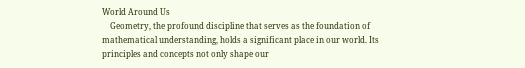World Around Us
    Geometry, the profound discipline that serves as the foundation of mathematical understanding, holds a significant place in our world. Its principles and concepts not only shape our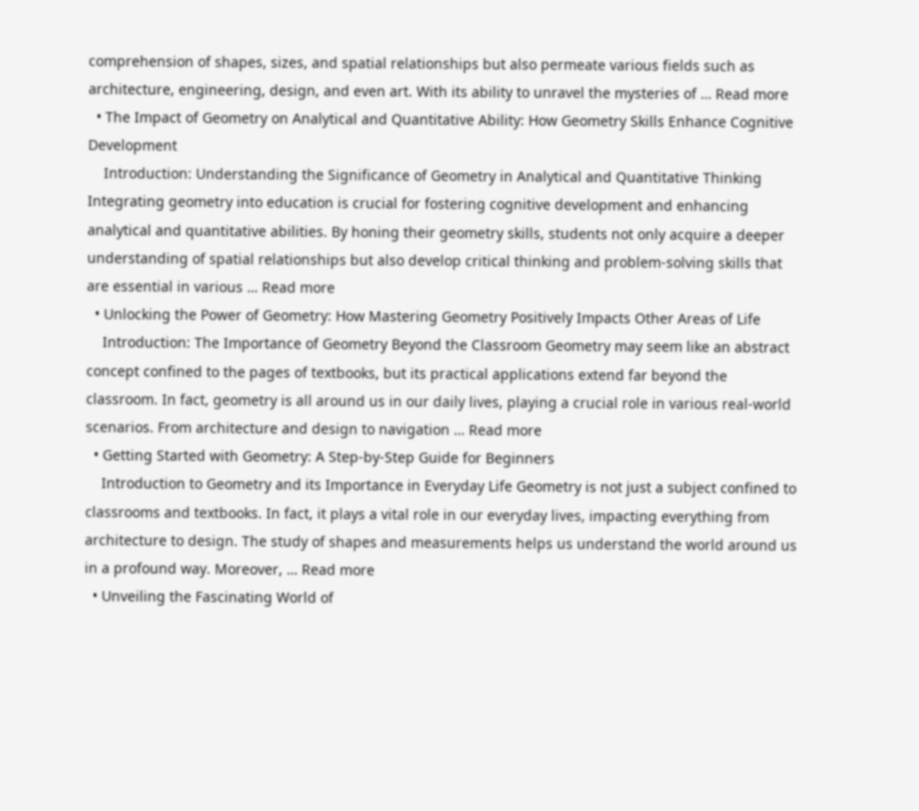comprehension of shapes, sizes, and spatial relationships but also permeate various fields such as architecture, engineering, design, and even art. With its ability to unravel the mysteries of … Read more
  • The Impact of Geometry on Analytical and Quantitative Ability: How Geometry Skills Enhance Cognitive Development
    Introduction: Understanding the Significance of Geometry in Analytical and Quantitative Thinking Integrating geometry into education is crucial for fostering cognitive development and enhancing analytical and quantitative abilities. By honing their geometry skills, students not only acquire a deeper understanding of spatial relationships but also develop critical thinking and problem-solving skills that are essential in various … Read more
  • Unlocking the Power of Geometry: How Mastering Geometry Positively Impacts Other Areas of Life
    Introduction: The Importance of Geometry Beyond the Classroom Geometry may seem like an abstract concept confined to the pages of textbooks, but its practical applications extend far beyond the classroom. In fact, geometry is all around us in our daily lives, playing a crucial role in various real-world scenarios. From architecture and design to navigation … Read more
  • Getting Started with Geometry: A Step-by-Step Guide for Beginners
    Introduction to Geometry and its Importance in Everyday Life Geometry is not just a subject confined to classrooms and textbooks. In fact, it plays a vital role in our everyday lives, impacting everything from architecture to design. The study of shapes and measurements helps us understand the world around us in a profound way. Moreover, … Read more
  • Unveiling the Fascinating World of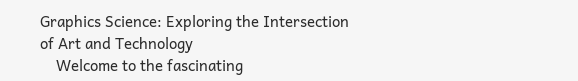Graphics Science: Exploring the Intersection of Art and Technology
    Welcome to the fascinating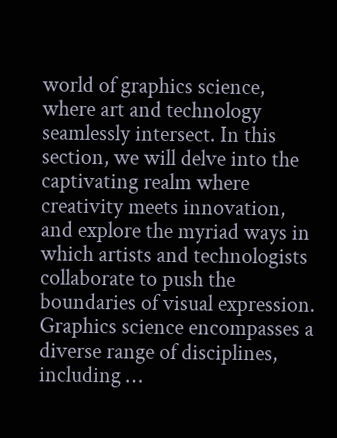world of graphics science, where art and technology seamlessly intersect. In this section, we will delve into the captivating realm where creativity meets innovation, and explore the myriad ways in which artists and technologists collaborate to push the boundaries of visual expression. Graphics science encompasses a diverse range of disciplines, including …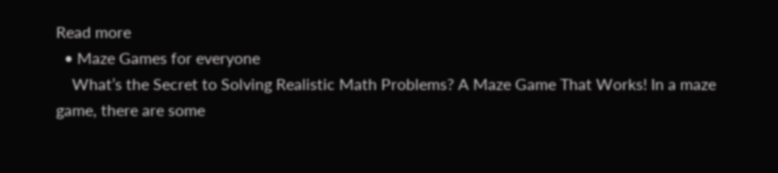Read more
  • Maze Games for everyone
    What’s the Secret to Solving Realistic Math Problems? A Maze Game That Works! In a maze game, there are some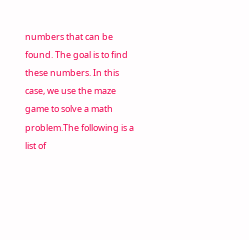numbers that can be found. The goal is to find these numbers. In this case, we use the maze game to solve a math problem.The following is a list of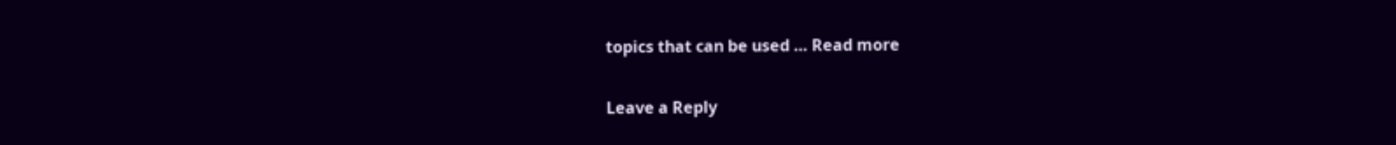topics that can be used … Read more

Leave a Reply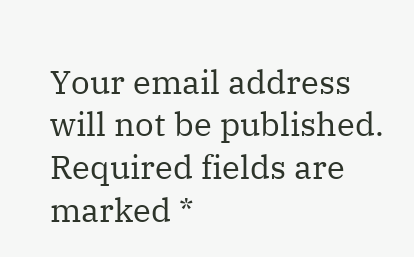Your email address will not be published. Required fields are marked *